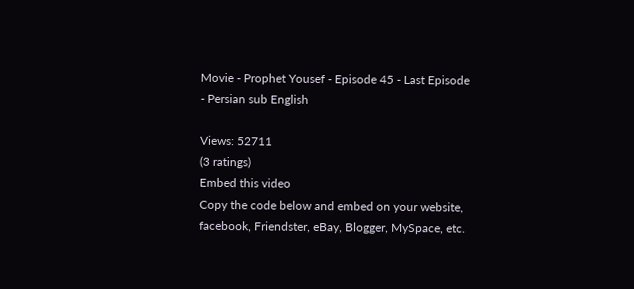Movie - Prophet Yousef - Episode 45 - Last Episode - Persian sub English

Views: 52711
(3 ratings)
Embed this video
Copy the code below and embed on your website, facebook, Friendster, eBay, Blogger, MySpace, etc.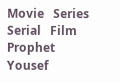Movie   Series   Serial   Film   Prophet   Yousef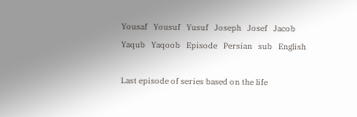Yousaf   Yousuf   Yusuf   Joseph   Josef   Jacob   Yaqub   Yaqoob   Episode   Persian   sub   English

Last episode of series based on the life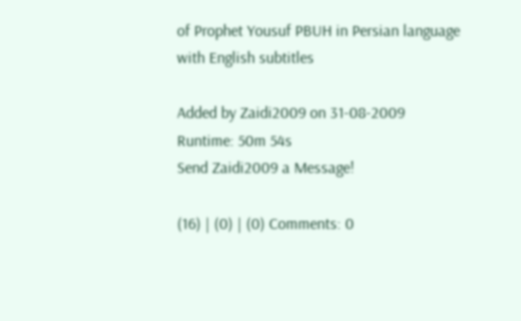of Prophet Yousuf PBUH in Persian language with English subtitles

Added by Zaidi2009 on 31-08-2009
Runtime: 50m 54s
Send Zaidi2009 a Message!

(16) | (0) | (0) Comments: 0